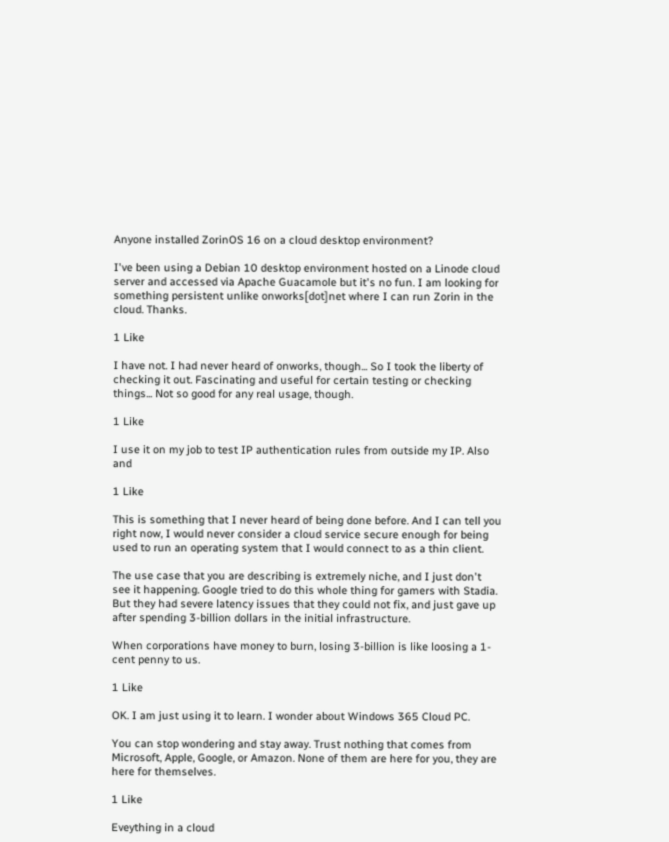Anyone installed ZorinOS 16 on a cloud desktop environment?

I've been using a Debian 10 desktop environment hosted on a Linode cloud server and accessed via Apache Guacamole but it's no fun. I am looking for something persistent unlike onworks[dot]net where I can run Zorin in the cloud. Thanks.

1 Like

I have not. I had never heard of onworks, though... So I took the liberty of checking it out. Fascinating and useful for certain testing or checking things... Not so good for any real usage, though.

1 Like

I use it on my job to test IP authentication rules from outside my IP. Also and

1 Like

This is something that I never heard of being done before. And I can tell you right now, I would never consider a cloud service secure enough for being used to run an operating system that I would connect to as a thin client.

The use case that you are describing is extremely niche, and I just don't see it happening. Google tried to do this whole thing for gamers with Stadia. But they had severe latency issues that they could not fix, and just gave up after spending 3-billion dollars in the initial infrastructure.

When corporations have money to burn, losing 3-billion is like loosing a 1-cent penny to us.

1 Like

OK. I am just using it to learn. I wonder about Windows 365 Cloud PC.

You can stop wondering and stay away. Trust nothing that comes from Microsoft, Apple, Google, or Amazon. None of them are here for you, they are here for themselves.

1 Like

Eveything in a cloud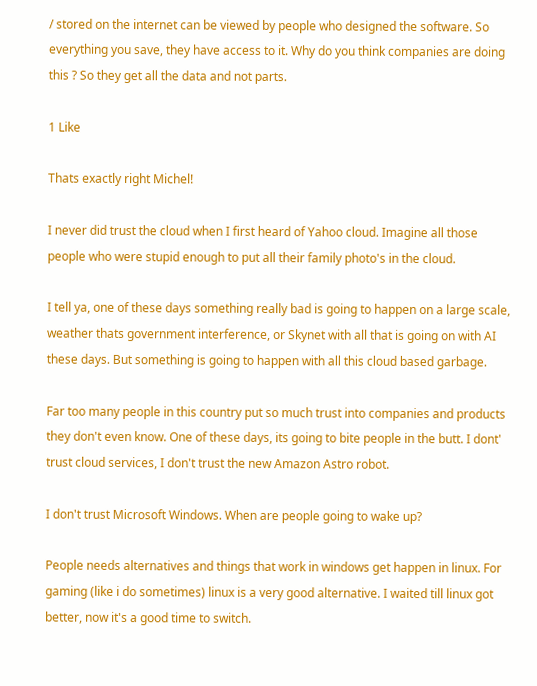/ stored on the internet can be viewed by people who designed the software. So everything you save, they have access to it. Why do you think companies are doing this ? So they get all the data and not parts.

1 Like

Thats exactly right Michel!

I never did trust the cloud when I first heard of Yahoo cloud. Imagine all those people who were stupid enough to put all their family photo's in the cloud.

I tell ya, one of these days something really bad is going to happen on a large scale, weather thats government interference, or Skynet with all that is going on with AI these days. But something is going to happen with all this cloud based garbage.

Far too many people in this country put so much trust into companies and products they don't even know. One of these days, its going to bite people in the butt. I dont' trust cloud services, I don't trust the new Amazon Astro robot.

I don't trust Microsoft Windows. When are people going to wake up?

People needs alternatives and things that work in windows get happen in linux. For gaming (like i do sometimes) linux is a very good alternative. I waited till linux got better, now it's a good time to switch.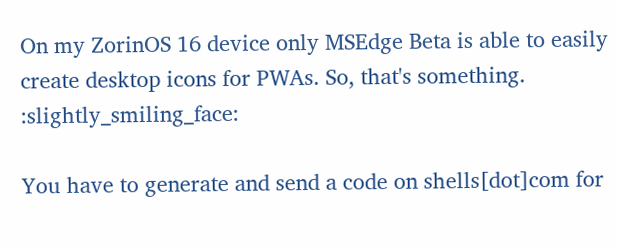On my ZorinOS 16 device only MSEdge Beta is able to easily create desktop icons for PWAs. So, that's something. :slightly_smiling_face:

You have to generate and send a code on shells[dot]com for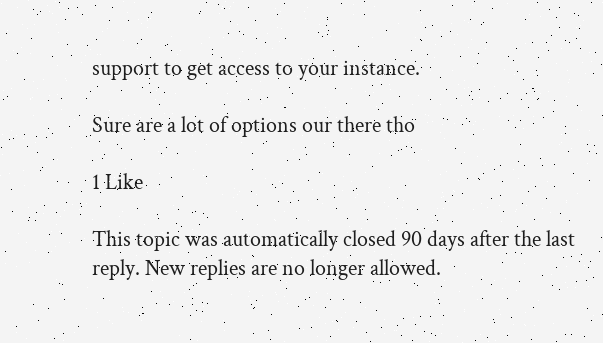support to get access to your instance.

Sure are a lot of options our there tho

1 Like

This topic was automatically closed 90 days after the last reply. New replies are no longer allowed.